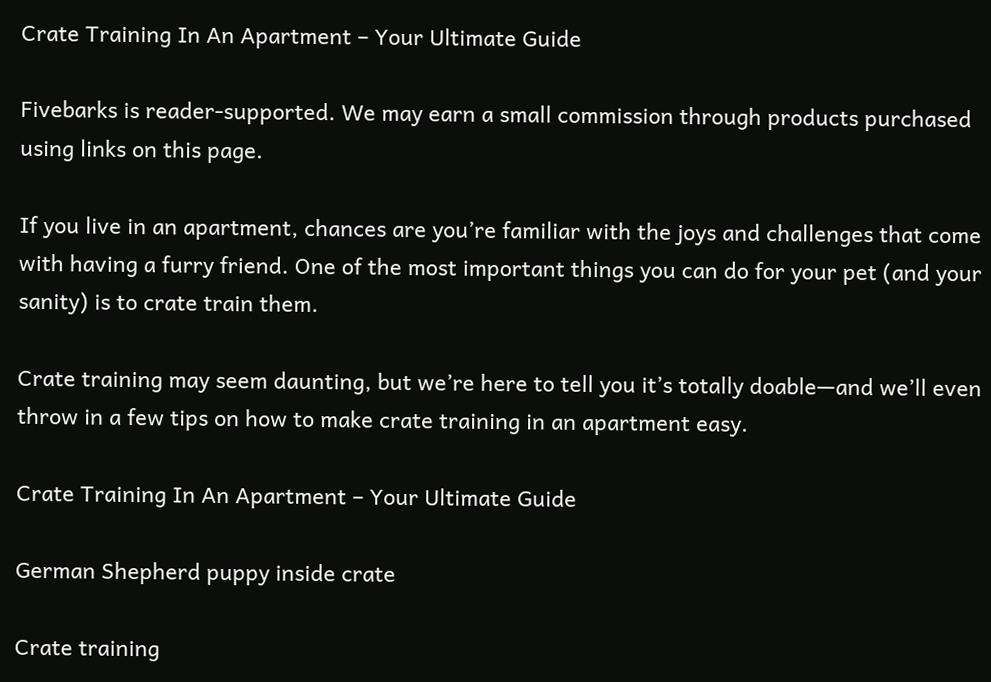Crate Training In An Apartment – Your Ultimate Guide

Fivebarks is reader-supported. We may earn a small commission through products purchased using links on this page.

If you live in an apartment, chances are you’re familiar with the joys and challenges that come with having a furry friend. One of the most important things you can do for your pet (and your sanity) is to crate train them.

Crate training may seem daunting, but we’re here to tell you it’s totally doable—and we’ll even throw in a few tips on how to make crate training in an apartment easy.

Crate Training In An Apartment – Your Ultimate Guide

German Shepherd puppy inside crate

Crate training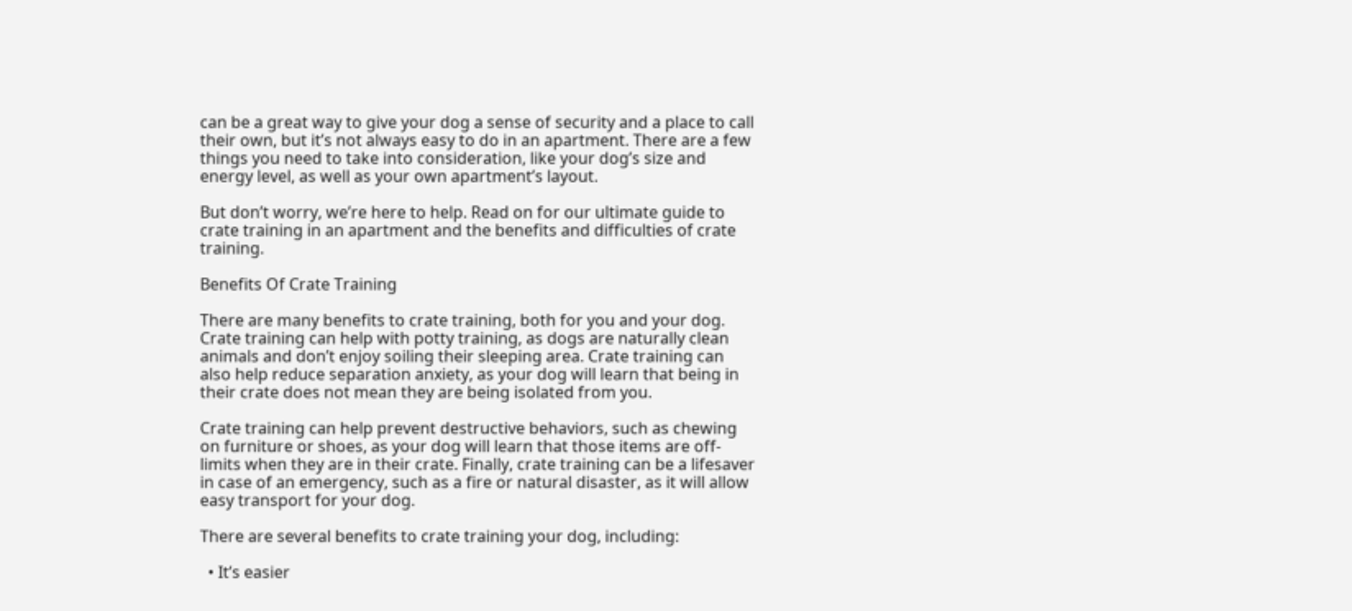can be a great way to give your dog a sense of security and a place to call their own, but it’s not always easy to do in an apartment. There are a few things you need to take into consideration, like your dog’s size and energy level, as well as your own apartment’s layout.

But don’t worry, we’re here to help. Read on for our ultimate guide to crate training in an apartment and the benefits and difficulties of crate training.

Benefits Of Crate Training

There are many benefits to crate training, both for you and your dog. Crate training can help with potty training, as dogs are naturally clean animals and don’t enjoy soiling their sleeping area. Crate training can also help reduce separation anxiety, as your dog will learn that being in their crate does not mean they are being isolated from you.

Crate training can help prevent destructive behaviors, such as chewing on furniture or shoes, as your dog will learn that those items are off-limits when they are in their crate. Finally, crate training can be a lifesaver in case of an emergency, such as a fire or natural disaster, as it will allow easy transport for your dog.

There are several benefits to crate training your dog, including:

  • It’s easier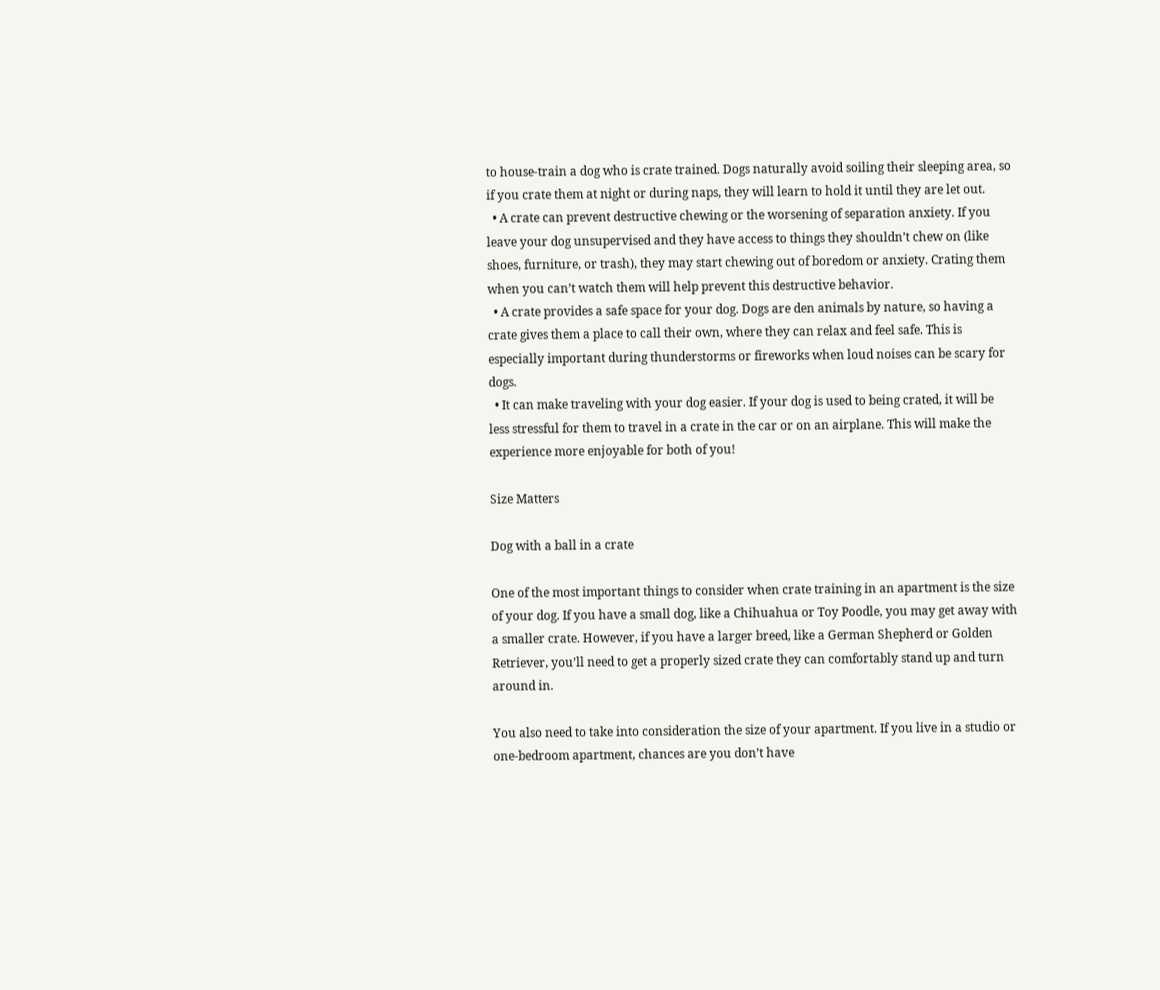to house-train a dog who is crate trained. Dogs naturally avoid soiling their sleeping area, so if you crate them at night or during naps, they will learn to hold it until they are let out.
  • A crate can prevent destructive chewing or the worsening of separation anxiety. If you leave your dog unsupervised and they have access to things they shouldn’t chew on (like shoes, furniture, or trash), they may start chewing out of boredom or anxiety. Crating them when you can’t watch them will help prevent this destructive behavior.
  • A crate provides a safe space for your dog. Dogs are den animals by nature, so having a crate gives them a place to call their own, where they can relax and feel safe. This is especially important during thunderstorms or fireworks when loud noises can be scary for dogs.
  • It can make traveling with your dog easier. If your dog is used to being crated, it will be less stressful for them to travel in a crate in the car or on an airplane. This will make the experience more enjoyable for both of you!

Size Matters

Dog with a ball in a crate

One of the most important things to consider when crate training in an apartment is the size of your dog. If you have a small dog, like a Chihuahua or Toy Poodle, you may get away with a smaller crate. However, if you have a larger breed, like a German Shepherd or Golden Retriever, you’ll need to get a properly sized crate they can comfortably stand up and turn around in.

You also need to take into consideration the size of your apartment. If you live in a studio or one-bedroom apartment, chances are you don’t have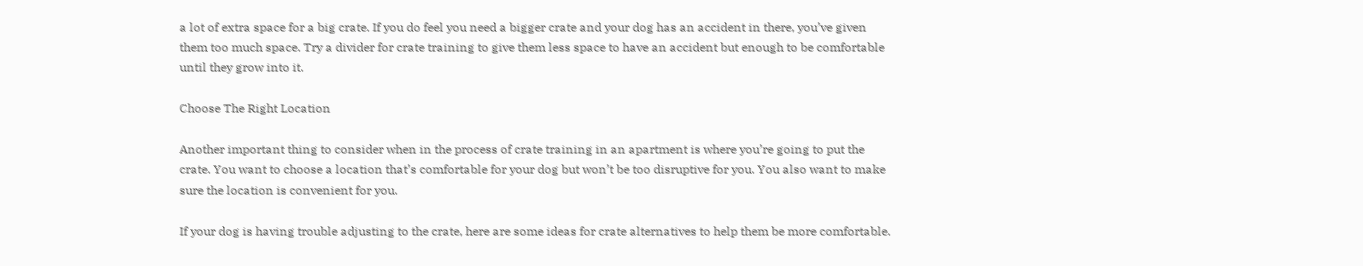a lot of extra space for a big crate. If you do feel you need a bigger crate and your dog has an accident in there, you’ve given them too much space. Try a divider for crate training to give them less space to have an accident but enough to be comfortable until they grow into it.

Choose The Right Location

Another important thing to consider when in the process of crate training in an apartment is where you’re going to put the crate. You want to choose a location that’s comfortable for your dog but won’t be too disruptive for you. You also want to make sure the location is convenient for you.

If your dog is having trouble adjusting to the crate, here are some ideas for crate alternatives to help them be more comfortable.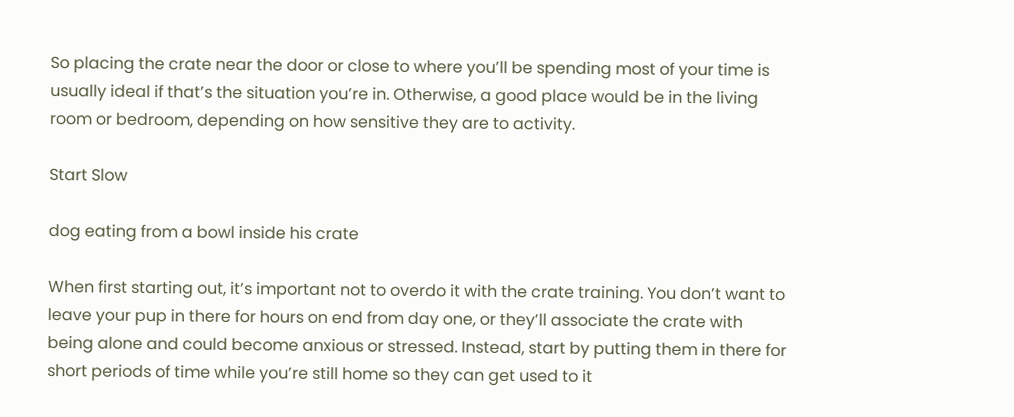So placing the crate near the door or close to where you’ll be spending most of your time is usually ideal if that’s the situation you’re in. Otherwise, a good place would be in the living room or bedroom, depending on how sensitive they are to activity.

Start Slow

dog eating from a bowl inside his crate

When first starting out, it’s important not to overdo it with the crate training. You don’t want to leave your pup in there for hours on end from day one, or they’ll associate the crate with being alone and could become anxious or stressed. Instead, start by putting them in there for short periods of time while you’re still home so they can get used to it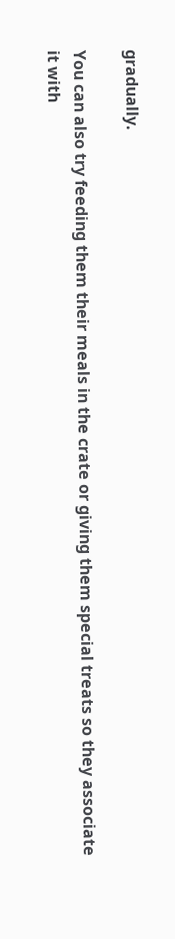gradually.

You can also try feeding them their meals in the crate or giving them special treats so they associate it with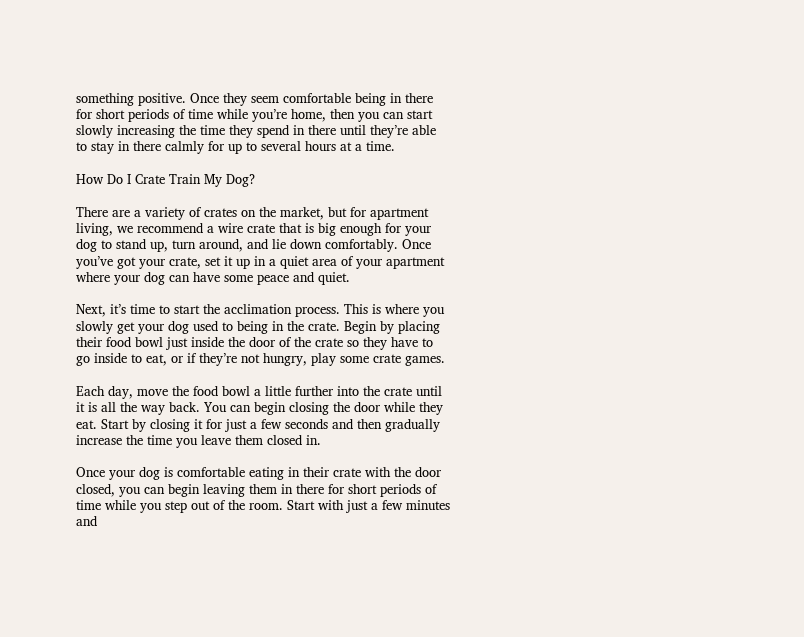something positive. Once they seem comfortable being in there for short periods of time while you’re home, then you can start slowly increasing the time they spend in there until they’re able to stay in there calmly for up to several hours at a time.

How Do I Crate Train My Dog?

There are a variety of crates on the market, but for apartment living, we recommend a wire crate that is big enough for your dog to stand up, turn around, and lie down comfortably. Once you’ve got your crate, set it up in a quiet area of your apartment where your dog can have some peace and quiet.

Next, it’s time to start the acclimation process. This is where you slowly get your dog used to being in the crate. Begin by placing their food bowl just inside the door of the crate so they have to go inside to eat, or if they’re not hungry, play some crate games.

Each day, move the food bowl a little further into the crate until it is all the way back. You can begin closing the door while they eat. Start by closing it for just a few seconds and then gradually increase the time you leave them closed in.

Once your dog is comfortable eating in their crate with the door closed, you can begin leaving them in there for short periods of time while you step out of the room. Start with just a few minutes and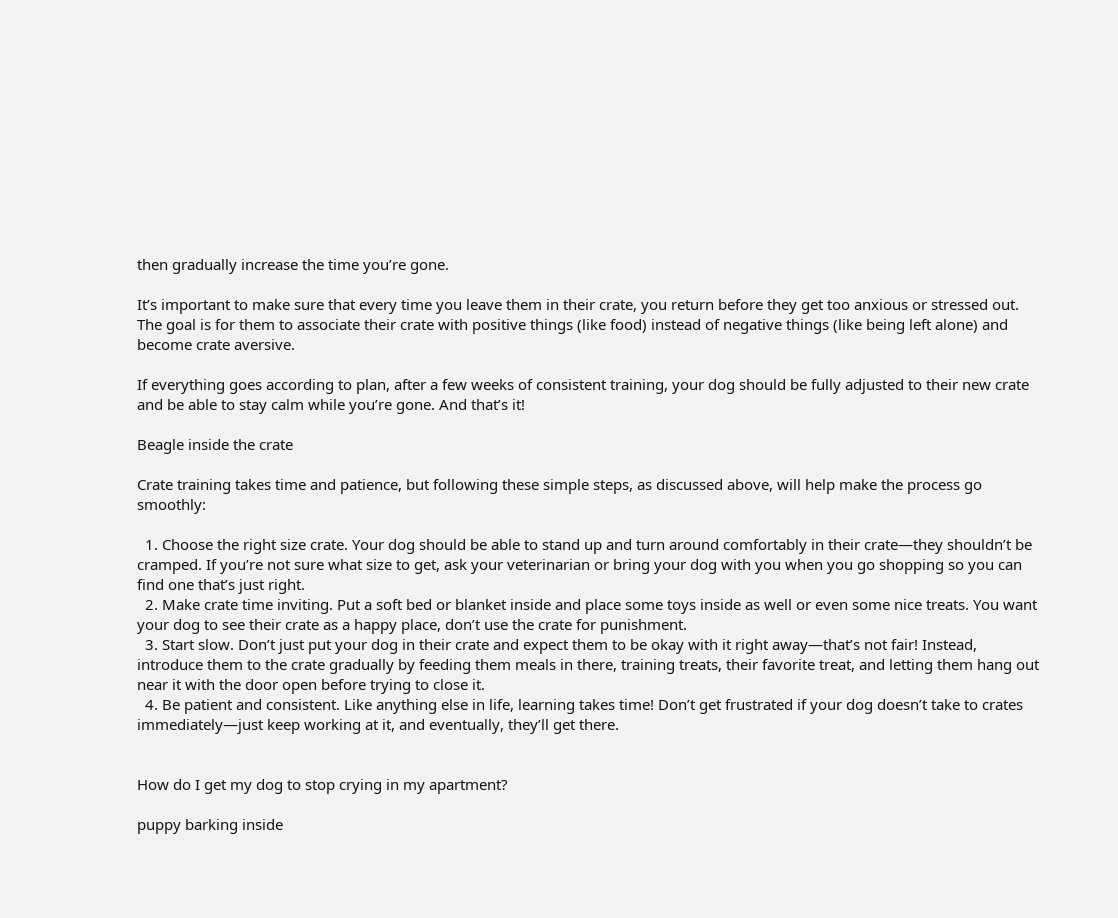then gradually increase the time you’re gone.

It’s important to make sure that every time you leave them in their crate, you return before they get too anxious or stressed out. The goal is for them to associate their crate with positive things (like food) instead of negative things (like being left alone) and become crate aversive.

If everything goes according to plan, after a few weeks of consistent training, your dog should be fully adjusted to their new crate and be able to stay calm while you’re gone. And that’s it!

Beagle inside the crate

Crate training takes time and patience, but following these simple steps, as discussed above, will help make the process go smoothly:

  1. Choose the right size crate. Your dog should be able to stand up and turn around comfortably in their crate—they shouldn’t be cramped. If you’re not sure what size to get, ask your veterinarian or bring your dog with you when you go shopping so you can find one that’s just right.
  2. Make crate time inviting. Put a soft bed or blanket inside and place some toys inside as well or even some nice treats. You want your dog to see their crate as a happy place, don’t use the crate for punishment.
  3. Start slow. Don’t just put your dog in their crate and expect them to be okay with it right away—that’s not fair! Instead, introduce them to the crate gradually by feeding them meals in there, training treats, their favorite treat, and letting them hang out near it with the door open before trying to close it.
  4. Be patient and consistent. Like anything else in life, learning takes time! Don’t get frustrated if your dog doesn’t take to crates immediately—just keep working at it, and eventually, they’ll get there.


How do I get my dog to stop crying in my apartment?

puppy barking inside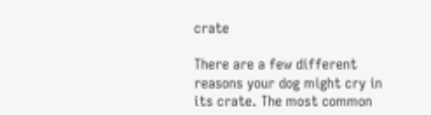crate

There are a few different reasons your dog might cry in its crate. The most common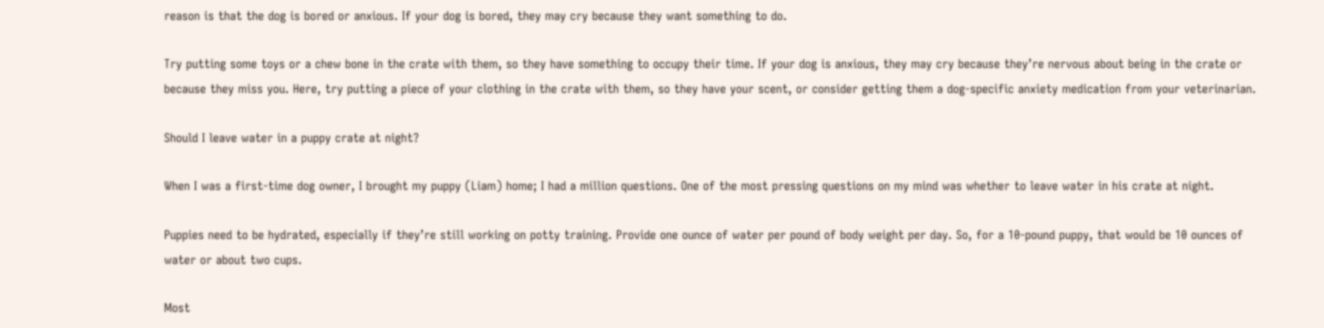reason is that the dog is bored or anxious. If your dog is bored, they may cry because they want something to do.

Try putting some toys or a chew bone in the crate with them, so they have something to occupy their time. If your dog is anxious, they may cry because they’re nervous about being in the crate or because they miss you. Here, try putting a piece of your clothing in the crate with them, so they have your scent, or consider getting them a dog-specific anxiety medication from your veterinarian.

Should I leave water in a puppy crate at night?

When I was a first-time dog owner, I brought my puppy (Liam) home; I had a million questions. One of the most pressing questions on my mind was whether to leave water in his crate at night.

Puppies need to be hydrated, especially if they’re still working on potty training. Provide one ounce of water per pound of body weight per day. So, for a 10-pound puppy, that would be 10 ounces of water or about two cups.

Most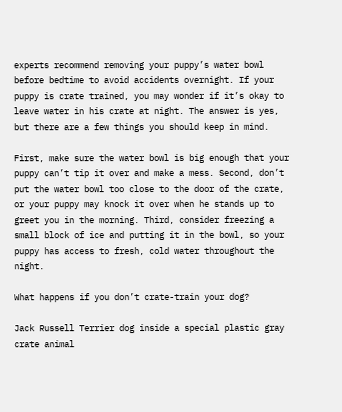experts recommend removing your puppy’s water bowl before bedtime to avoid accidents overnight. If your puppy is crate trained, you may wonder if it’s okay to leave water in his crate at night. The answer is yes, but there are a few things you should keep in mind.

First, make sure the water bowl is big enough that your puppy can’t tip it over and make a mess. Second, don’t put the water bowl too close to the door of the crate, or your puppy may knock it over when he stands up to greet you in the morning. Third, consider freezing a small block of ice and putting it in the bowl, so your puppy has access to fresh, cold water throughout the night.

What happens if you don’t crate-train your dog?

Jack Russell Terrier dog inside a special plastic gray crate animal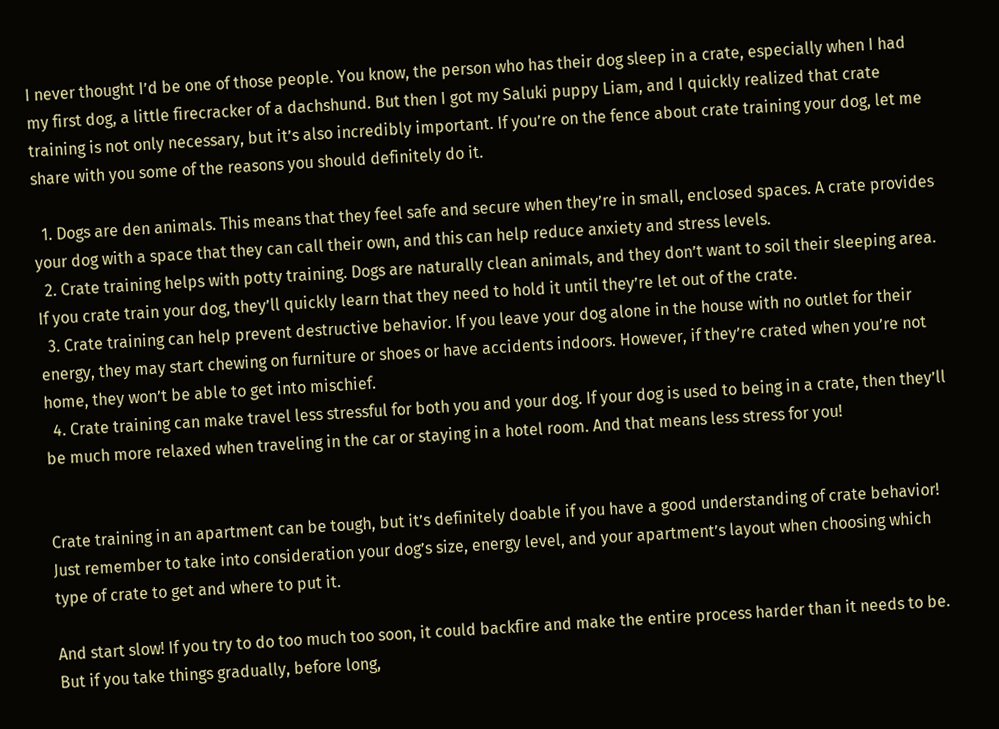I never thought I’d be one of those people. You know, the person who has their dog sleep in a crate, especially when I had my first dog, a little firecracker of a dachshund. But then I got my Saluki puppy Liam, and I quickly realized that crate training is not only necessary, but it’s also incredibly important. If you’re on the fence about crate training your dog, let me share with you some of the reasons you should definitely do it.

  1. Dogs are den animals. This means that they feel safe and secure when they’re in small, enclosed spaces. A crate provides your dog with a space that they can call their own, and this can help reduce anxiety and stress levels.
  2. Crate training helps with potty training. Dogs are naturally clean animals, and they don’t want to soil their sleeping area. If you crate train your dog, they’ll quickly learn that they need to hold it until they’re let out of the crate.
  3. Crate training can help prevent destructive behavior. If you leave your dog alone in the house with no outlet for their energy, they may start chewing on furniture or shoes or have accidents indoors. However, if they’re crated when you’re not home, they won’t be able to get into mischief.
  4. Crate training can make travel less stressful for both you and your dog. If your dog is used to being in a crate, then they’ll be much more relaxed when traveling in the car or staying in a hotel room. And that means less stress for you!


Crate training in an apartment can be tough, but it’s definitely doable if you have a good understanding of crate behavior! Just remember to take into consideration your dog’s size, energy level, and your apartment’s layout when choosing which type of crate to get and where to put it.

And start slow! If you try to do too much too soon, it could backfire and make the entire process harder than it needs to be. But if you take things gradually, before long,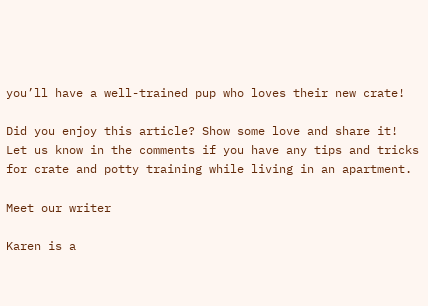you’ll have a well-trained pup who loves their new crate!

Did you enjoy this article? Show some love and share it! Let us know in the comments if you have any tips and tricks for crate and potty training while living in an apartment.

Meet our writer

Karen is a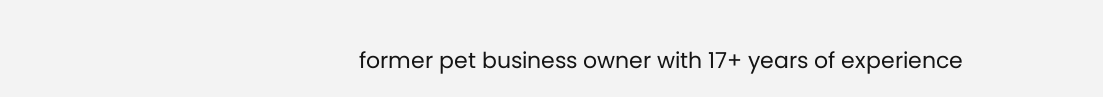former pet business owner with 17+ years of experience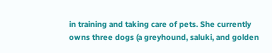in training and taking care of pets. She currently owns three dogs (a greyhound, saluki, and golden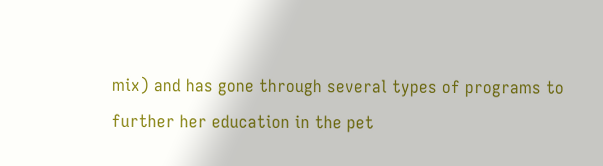mix) and has gone through several types of programs to further her education in the pet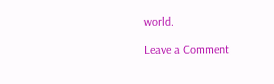world.

Leave a Comment